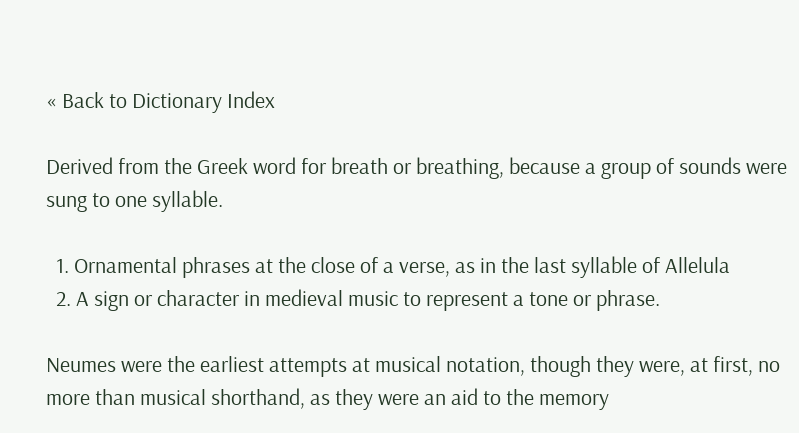« Back to Dictionary Index

Derived from the Greek word for breath or breathing, because a group of sounds were sung to one syllable.

  1. Ornamental phrases at the close of a verse, as in the last syllable of Allelula
  2. A sign or character in medieval music to represent a tone or phrase.

Neumes were the earliest attempts at musical notation, though they were, at first, no more than musical shorthand, as they were an aid to the memory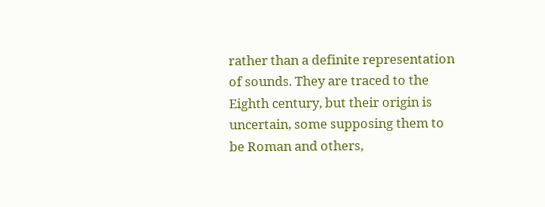rather than a definite representation of sounds. They are traced to the Eighth century, but their origin is uncertain, some supposing them to be Roman and others,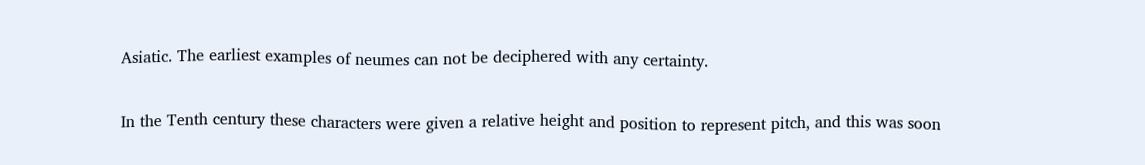Asiatic. The earliest examples of neumes can not be deciphered with any certainty.

In the Tenth century these characters were given a relative height and position to represent pitch, and this was soon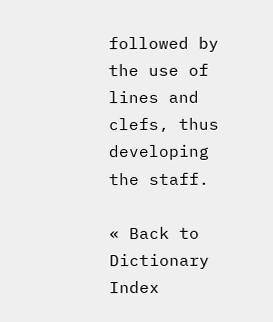followed by the use of lines and clefs, thus developing the staff.

« Back to Dictionary Index